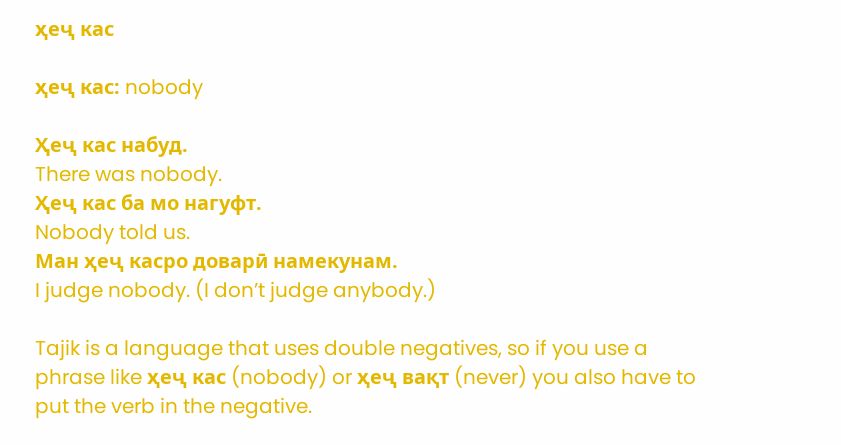ҳеҷ кас

ҳеҷ кас: nobody

Ҳеҷ кас набуд.
There was nobody.
Ҳеҷ кас ба мо нагуфт.
Nobody told us.
Ман ҳеҷ касро доварӣ намекунам.
I judge nobody. (I don’t judge anybody.)

Tajik is a language that uses double negatives, so if you use a phrase like ҳеҷ кас (nobody) or ҳеҷ вақт (never) you also have to put the verb in the negative.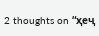2 thoughts on “ҳеҷ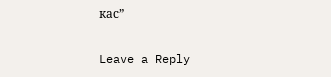кас”

Leave a Reply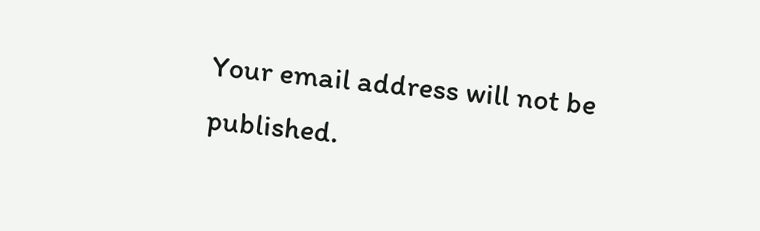Your email address will not be published.